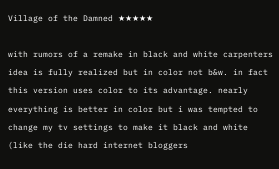Village of the Damned ★★★★★

with rumors of a remake in black and white carpenters idea is fully realized but in color not b&w. in fact this version uses color to its advantage. nearly everything is better in color but i was tempted to change my tv settings to make it black and white (like the die hard internet bloggers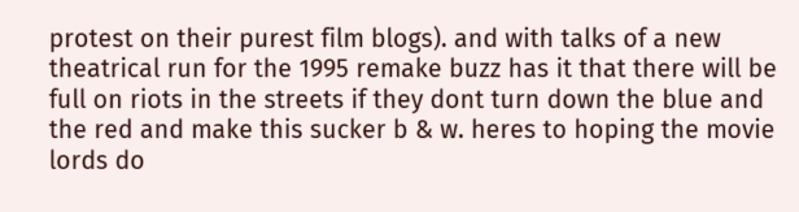protest on their purest film blogs). and with talks of a new theatrical run for the 1995 remake buzz has it that there will be full on riots in the streets if they dont turn down the blue and the red and make this sucker b & w. heres to hoping the movie lords do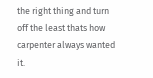the right thing and turn off the least thats how carpenter always wanted it.